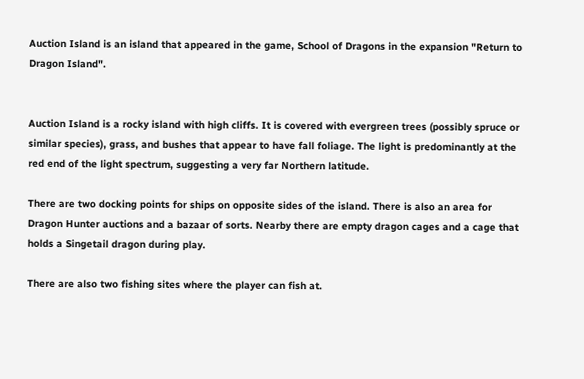Auction Island is an island that appeared in the game, School of Dragons in the expansion "Return to Dragon Island".


Auction Island is a rocky island with high cliffs. It is covered with evergreen trees (possibly spruce or similar species), grass, and bushes that appear to have fall foliage. The light is predominantly at the red end of the light spectrum, suggesting a very far Northern latitude.

There are two docking points for ships on opposite sides of the island. There is also an area for Dragon Hunter auctions and a bazaar of sorts. Nearby there are empty dragon cages and a cage that holds a Singetail dragon during play.

There are also two fishing sites where the player can fish at.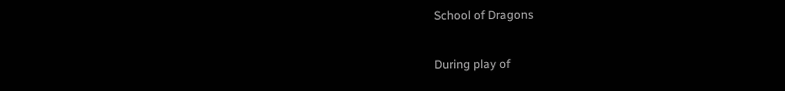School of Dragons

During play of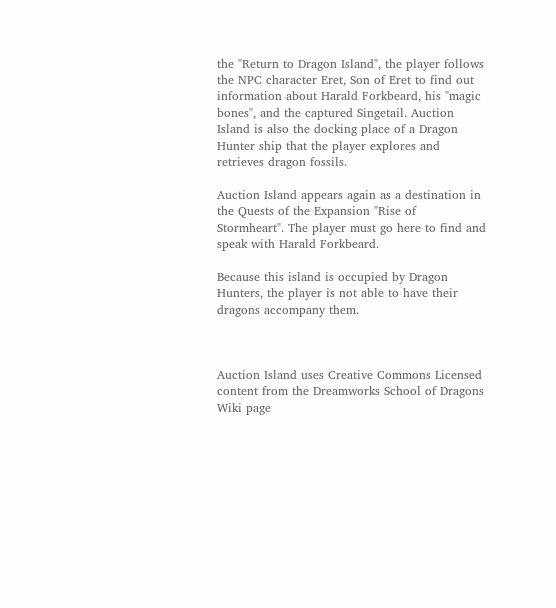the "Return to Dragon Island", the player follows the NPC character Eret, Son of Eret to find out information about Harald Forkbeard, his "magic bones", and the captured Singetail. Auction Island is also the docking place of a Dragon Hunter ship that the player explores and retrieves dragon fossils.

Auction Island appears again as a destination in the Quests of the Expansion "Rise of Stormheart". The player must go here to find and speak with Harald Forkbeard.

Because this island is occupied by Dragon Hunters, the player is not able to have their dragons accompany them.



Auction Island uses Creative Commons Licensed content from the Dreamworks School of Dragons Wiki page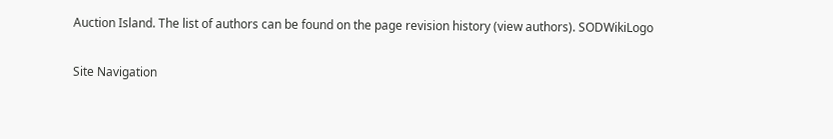Auction Island. The list of authors can be found on the page revision history (view authors). SODWikiLogo

Site Navigation